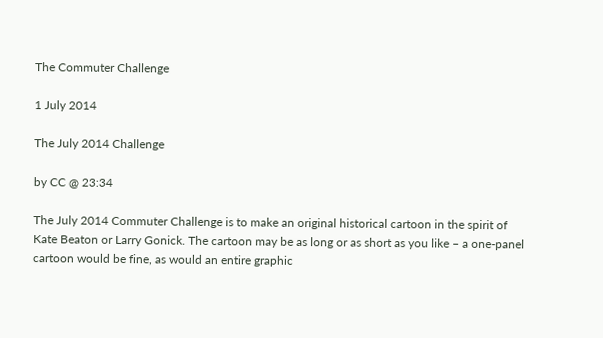The Commuter Challenge

1 July 2014

The July 2014 Challenge

by CC @ 23:34

The July 2014 Commuter Challenge is to make an original historical cartoon in the spirit of Kate Beaton or Larry Gonick. The cartoon may be as long or as short as you like – a one-panel cartoon would be fine, as would an entire graphic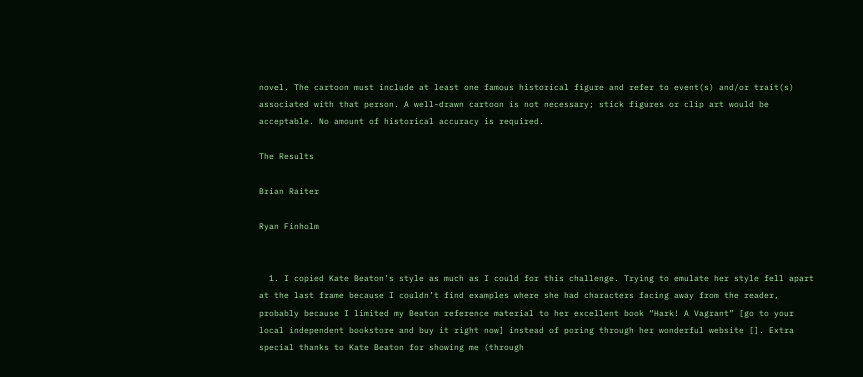novel. The cartoon must include at least one famous historical figure and refer to event(s) and/or trait(s) associated with that person. A well-drawn cartoon is not necessary; stick figures or clip art would be acceptable. No amount of historical accuracy is required.

The Results

Brian Raiter

Ryan Finholm


  1. I copied Kate Beaton’s style as much as I could for this challenge. Trying to emulate her style fell apart at the last frame because I couldn’t find examples where she had characters facing away from the reader, probably because I limited my Beaton reference material to her excellent book “Hark! A Vagrant” [go to your local independent bookstore and buy it right now] instead of poring through her wonderful website []. Extra special thanks to Kate Beaton for showing me (through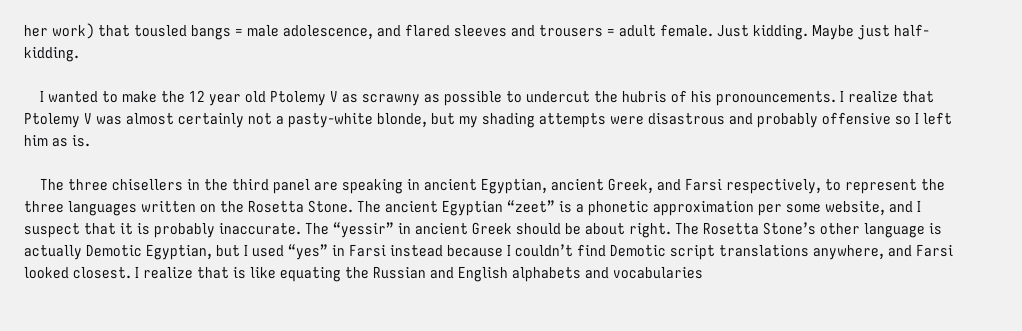her work) that tousled bangs = male adolescence, and flared sleeves and trousers = adult female. Just kidding. Maybe just half-kidding.

    I wanted to make the 12 year old Ptolemy V as scrawny as possible to undercut the hubris of his pronouncements. I realize that Ptolemy V was almost certainly not a pasty-white blonde, but my shading attempts were disastrous and probably offensive so I left him as is.

    The three chisellers in the third panel are speaking in ancient Egyptian, ancient Greek, and Farsi respectively, to represent the three languages written on the Rosetta Stone. The ancient Egyptian “zeet” is a phonetic approximation per some website, and I suspect that it is probably inaccurate. The “yessir” in ancient Greek should be about right. The Rosetta Stone’s other language is actually Demotic Egyptian, but I used “yes” in Farsi instead because I couldn’t find Demotic script translations anywhere, and Farsi looked closest. I realize that is like equating the Russian and English alphabets and vocabularies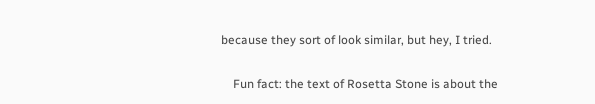because they sort of look similar, but hey, I tried.

    Fun fact: the text of Rosetta Stone is about the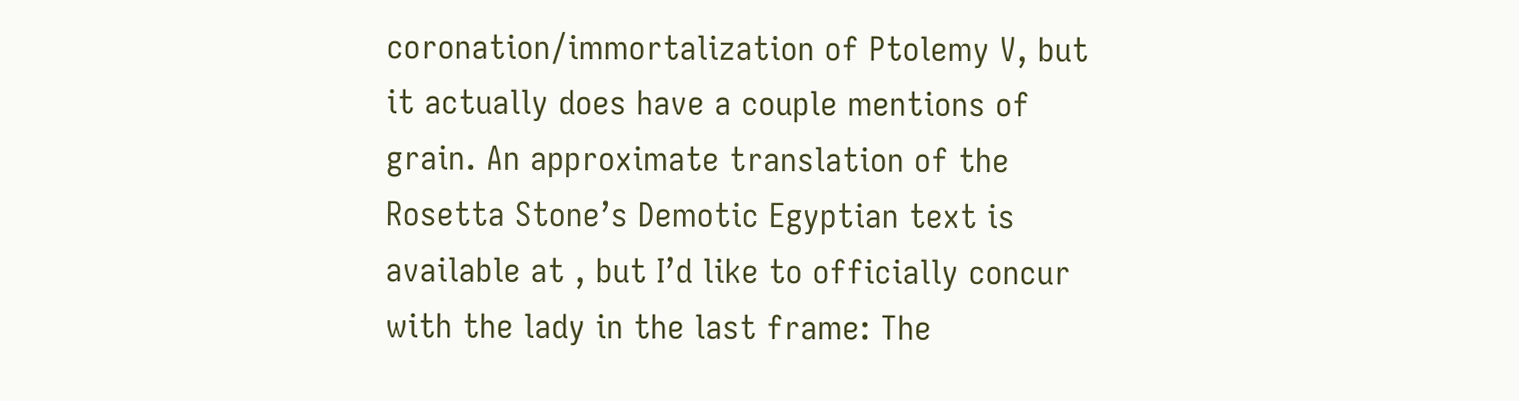coronation/immortalization of Ptolemy V, but it actually does have a couple mentions of grain. An approximate translation of the Rosetta Stone’s Demotic Egyptian text is available at , but I’d like to officially concur with the lady in the last frame: The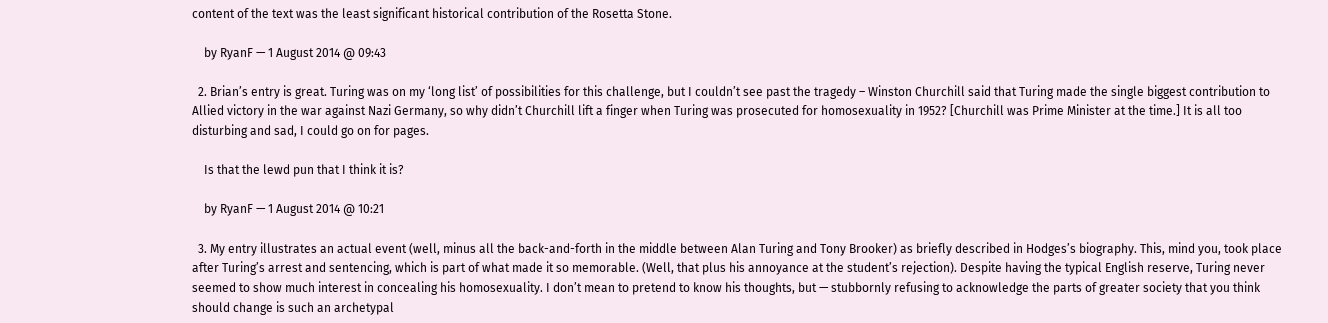content of the text was the least significant historical contribution of the Rosetta Stone.

    by RyanF — 1 August 2014 @ 09:43

  2. Brian’s entry is great. Turing was on my ‘long list’ of possibilities for this challenge, but I couldn’t see past the tragedy – Winston Churchill said that Turing made the single biggest contribution to Allied victory in the war against Nazi Germany, so why didn’t Churchill lift a finger when Turing was prosecuted for homosexuality in 1952? [Churchill was Prime Minister at the time.] It is all too disturbing and sad, I could go on for pages.

    Is that the lewd pun that I think it is?

    by RyanF — 1 August 2014 @ 10:21

  3. My entry illustrates an actual event (well, minus all the back-and-forth in the middle between Alan Turing and Tony Brooker) as briefly described in Hodges’s biography. This, mind you, took place after Turing’s arrest and sentencing, which is part of what made it so memorable. (Well, that plus his annoyance at the student’s rejection). Despite having the typical English reserve, Turing never seemed to show much interest in concealing his homosexuality. I don’t mean to pretend to know his thoughts, but — stubbornly refusing to acknowledge the parts of greater society that you think should change is such an archetypal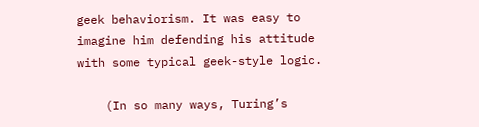geek behaviorism. It was easy to imagine him defending his attitude with some typical geek-style logic.

    (In so many ways, Turing’s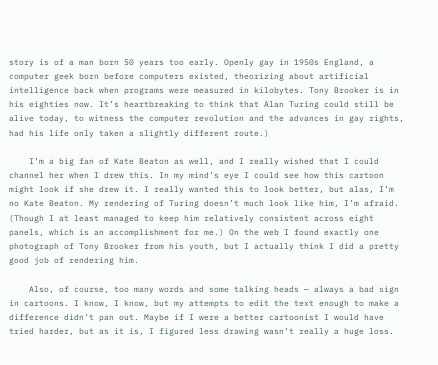story is of a man born 50 years too early. Openly gay in 1950s England, a computer geek born before computers existed, theorizing about artificial intelligence back when programs were measured in kilobytes. Tony Brooker is in his eighties now. It’s heartbreaking to think that Alan Turing could still be alive today, to witness the computer revolution and the advances in gay rights, had his life only taken a slightly different route.)

    I’m a big fan of Kate Beaton as well, and I really wished that I could channel her when I drew this. In my mind’s eye I could see how this cartoon might look if she drew it. I really wanted this to look better, but alas, I’m no Kate Beaton. My rendering of Turing doesn’t much look like him, I’m afraid. (Though I at least managed to keep him relatively consistent across eight panels, which is an accomplishment for me.) On the web I found exactly one photograph of Tony Brooker from his youth, but I actually think I did a pretty good job of rendering him.

    Also, of course, too many words and some talking heads — always a bad sign in cartoons. I know, I know, but my attempts to edit the text enough to make a difference didn’t pan out. Maybe if I were a better cartoonist I would have tried harder, but as it is, I figured less drawing wasn’t really a huge loss.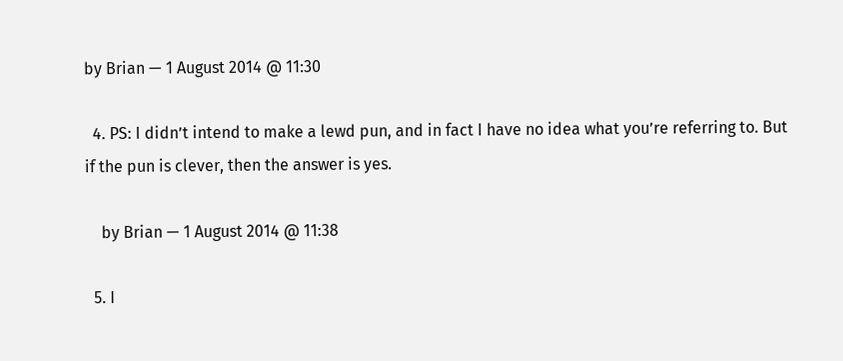by Brian — 1 August 2014 @ 11:30

  4. PS: I didn’t intend to make a lewd pun, and in fact I have no idea what you’re referring to. But if the pun is clever, then the answer is yes.

    by Brian — 1 August 2014 @ 11:38

  5. I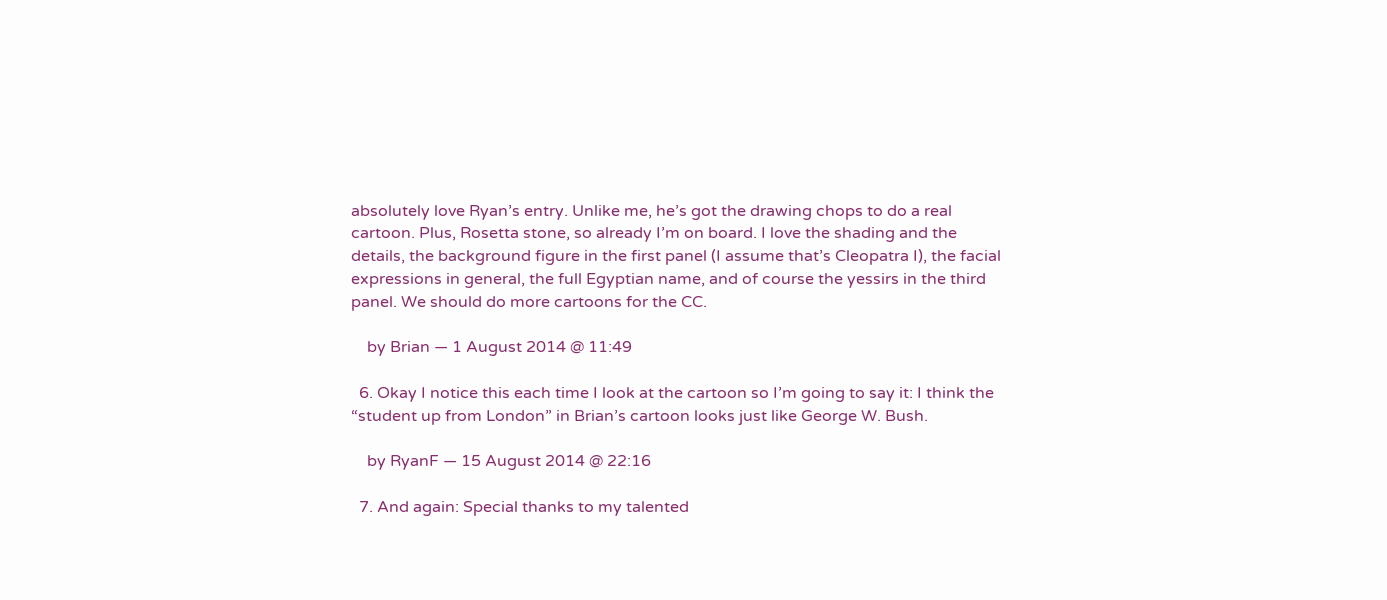absolutely love Ryan’s entry. Unlike me, he’s got the drawing chops to do a real cartoon. Plus, Rosetta stone, so already I’m on board. I love the shading and the details, the background figure in the first panel (I assume that’s Cleopatra I), the facial expressions in general, the full Egyptian name, and of course the yessirs in the third panel. We should do more cartoons for the CC.

    by Brian — 1 August 2014 @ 11:49

  6. Okay I notice this each time I look at the cartoon so I’m going to say it: I think the “student up from London” in Brian’s cartoon looks just like George W. Bush.

    by RyanF — 15 August 2014 @ 22:16

  7. And again: Special thanks to my talented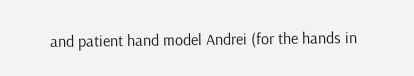and patient hand model Andrei (for the hands in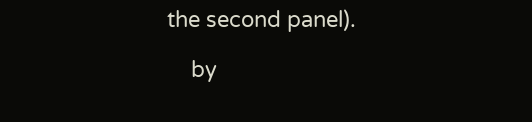the second panel).

    by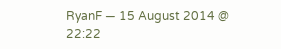RyanF — 15 August 2014 @ 22:22